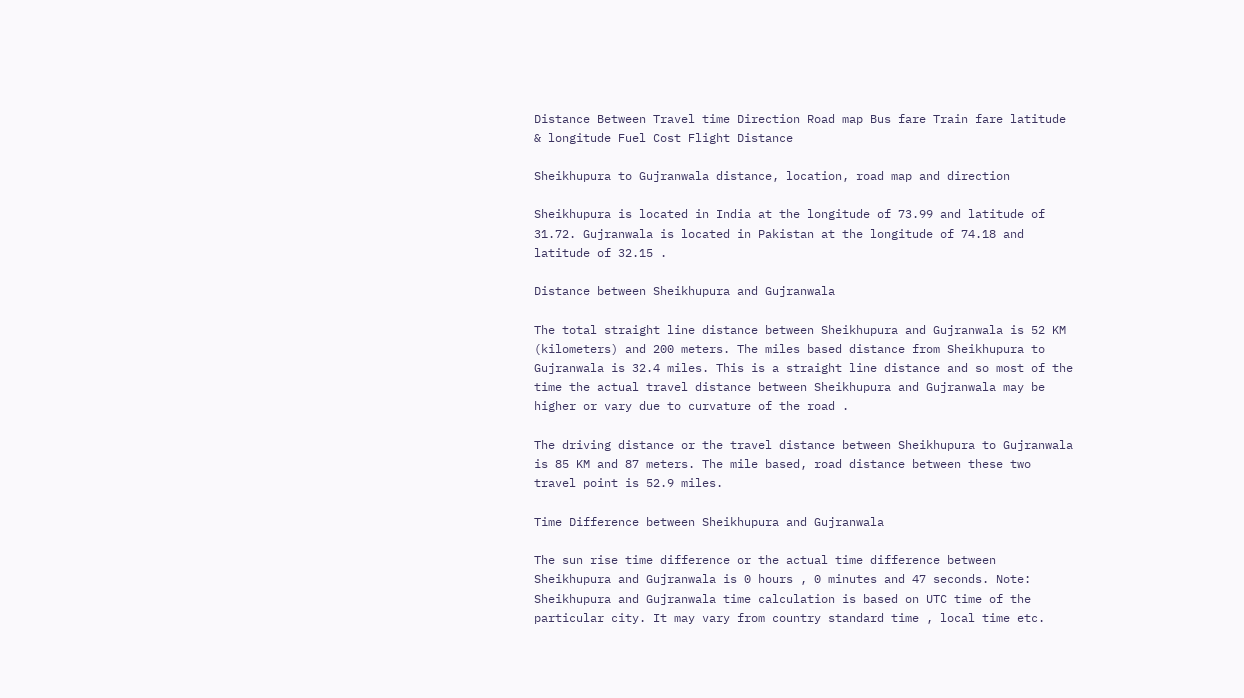Distance Between Travel time Direction Road map Bus fare Train fare latitude & longitude Fuel Cost Flight Distance

Sheikhupura to Gujranwala distance, location, road map and direction

Sheikhupura is located in India at the longitude of 73.99 and latitude of 31.72. Gujranwala is located in Pakistan at the longitude of 74.18 and latitude of 32.15 .

Distance between Sheikhupura and Gujranwala

The total straight line distance between Sheikhupura and Gujranwala is 52 KM (kilometers) and 200 meters. The miles based distance from Sheikhupura to Gujranwala is 32.4 miles. This is a straight line distance and so most of the time the actual travel distance between Sheikhupura and Gujranwala may be higher or vary due to curvature of the road .

The driving distance or the travel distance between Sheikhupura to Gujranwala is 85 KM and 87 meters. The mile based, road distance between these two travel point is 52.9 miles.

Time Difference between Sheikhupura and Gujranwala

The sun rise time difference or the actual time difference between Sheikhupura and Gujranwala is 0 hours , 0 minutes and 47 seconds. Note: Sheikhupura and Gujranwala time calculation is based on UTC time of the particular city. It may vary from country standard time , local time etc.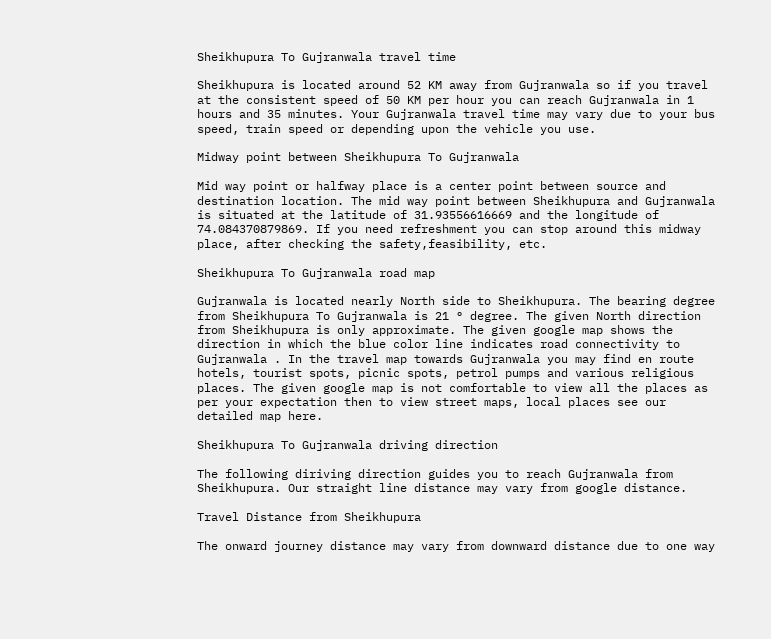Sheikhupura To Gujranwala travel time

Sheikhupura is located around 52 KM away from Gujranwala so if you travel at the consistent speed of 50 KM per hour you can reach Gujranwala in 1 hours and 35 minutes. Your Gujranwala travel time may vary due to your bus speed, train speed or depending upon the vehicle you use.

Midway point between Sheikhupura To Gujranwala

Mid way point or halfway place is a center point between source and destination location. The mid way point between Sheikhupura and Gujranwala is situated at the latitude of 31.93556616669 and the longitude of 74.084370879869. If you need refreshment you can stop around this midway place, after checking the safety,feasibility, etc.

Sheikhupura To Gujranwala road map

Gujranwala is located nearly North side to Sheikhupura. The bearing degree from Sheikhupura To Gujranwala is 21 ° degree. The given North direction from Sheikhupura is only approximate. The given google map shows the direction in which the blue color line indicates road connectivity to Gujranwala . In the travel map towards Gujranwala you may find en route hotels, tourist spots, picnic spots, petrol pumps and various religious places. The given google map is not comfortable to view all the places as per your expectation then to view street maps, local places see our detailed map here.

Sheikhupura To Gujranwala driving direction

The following diriving direction guides you to reach Gujranwala from Sheikhupura. Our straight line distance may vary from google distance.

Travel Distance from Sheikhupura

The onward journey distance may vary from downward distance due to one way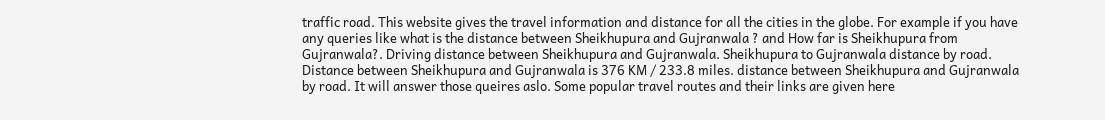traffic road. This website gives the travel information and distance for all the cities in the globe. For example if you have any queries like what is the distance between Sheikhupura and Gujranwala ? and How far is Sheikhupura from Gujranwala?. Driving distance between Sheikhupura and Gujranwala. Sheikhupura to Gujranwala distance by road. Distance between Sheikhupura and Gujranwala is 376 KM / 233.8 miles. distance between Sheikhupura and Gujranwala by road. It will answer those queires aslo. Some popular travel routes and their links are given here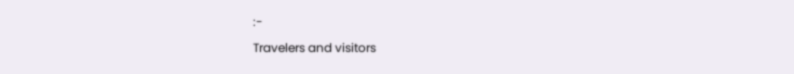:-

Travelers and visitors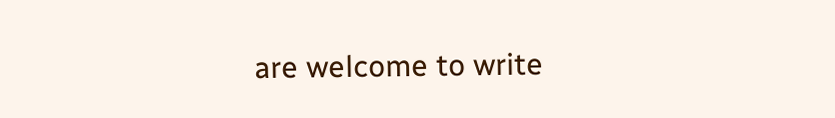are welcome to write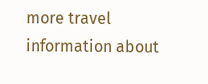more travel information about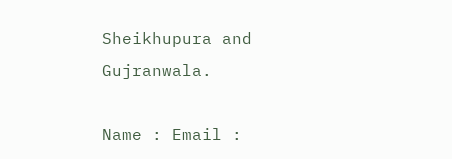Sheikhupura and Gujranwala.

Name : Email :